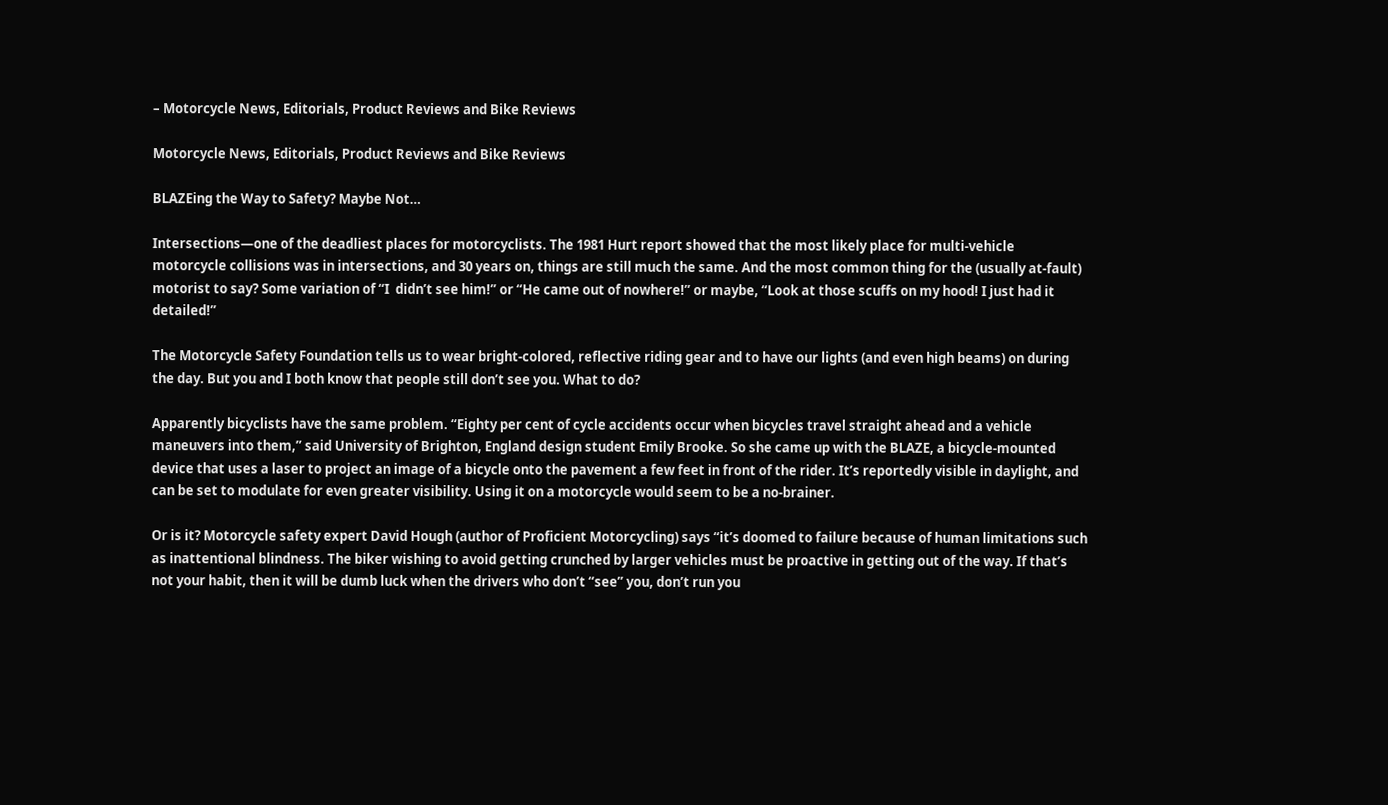– Motorcycle News, Editorials, Product Reviews and Bike Reviews

Motorcycle News, Editorials, Product Reviews and Bike Reviews

BLAZEing the Way to Safety? Maybe Not…

Intersections—one of the deadliest places for motorcyclists. The 1981 Hurt report showed that the most likely place for multi-vehicle motorcycle collisions was in intersections, and 30 years on, things are still much the same. And the most common thing for the (usually at-fault) motorist to say? Some variation of “I  didn’t see him!” or “He came out of nowhere!” or maybe, “Look at those scuffs on my hood! I just had it detailed!”

The Motorcycle Safety Foundation tells us to wear bright-colored, reflective riding gear and to have our lights (and even high beams) on during the day. But you and I both know that people still don’t see you. What to do?

Apparently bicyclists have the same problem. “Eighty per cent of cycle accidents occur when bicycles travel straight ahead and a vehicle maneuvers into them,” said University of Brighton, England design student Emily Brooke. So she came up with the BLAZE, a bicycle-mounted device that uses a laser to project an image of a bicycle onto the pavement a few feet in front of the rider. It’s reportedly visible in daylight, and can be set to modulate for even greater visibility. Using it on a motorcycle would seem to be a no-brainer.

Or is it? Motorcycle safety expert David Hough (author of Proficient Motorcycling) says “it’s doomed to failure because of human limitations such as inattentional blindness. The biker wishing to avoid getting crunched by larger vehicles must be proactive in getting out of the way. If that’s not your habit, then it will be dumb luck when the drivers who don’t “see” you, don’t run you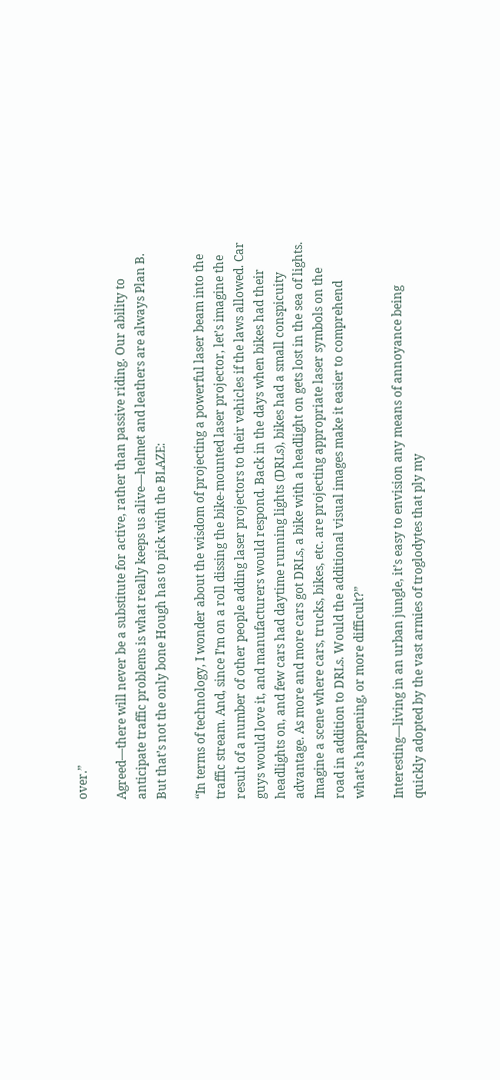over.”

Agreed—there will never be a substitute for active, rather than passive riding. Our ability to anticipate traffic problems is what really keeps us alive—helmet and leathers are always Plan B. But that’s not the only bone Hough has to pick with the BLAZE:

“In terms of technology, I wonder about the wisdom of projecting a powerful laser beam into the traffic stream. And, since I’m on a roll dissing the bike-mounted laser projector, let’s imagine the result of a number of other people adding laser projectors to their vehicles if the laws allowed. Car guys would love it, and manufacturers would respond. Back in the days when bikes had their headlights on, and few cars had daytime running lights (DRLs), bikes had a small conspicuity advantage. As more and more cars got DRLs, a bike with a headlight on gets lost in the sea of lights. Imagine a scene where cars, trucks, bikes, etc. are projecting appropriate laser symbols on the road in addition to DRLs. Would the additional visual images make it easier to comprehend what’s happening, or more difficult?”

Interesting—living in an urban jungle, it’s easy to envision any means of annoyance being quickly adopted by the vast armies of troglodytes that ply my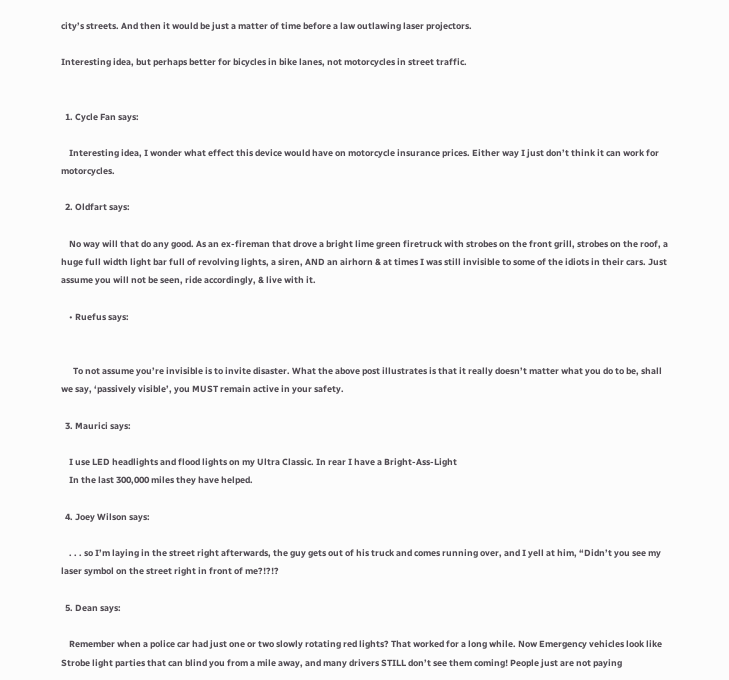city’s streets. And then it would be just a matter of time before a law outlawing laser projectors.

Interesting idea, but perhaps better for bicycles in bike lanes, not motorcycles in street traffic.


  1. Cycle Fan says:

    Interesting idea, I wonder what effect this device would have on motorcycle insurance prices. Either way I just don’t think it can work for motorcycles.

  2. Oldfart says:

    No way will that do any good. As an ex-fireman that drove a bright lime green firetruck with strobes on the front grill, strobes on the roof, a huge full width light bar full of revolving lights, a siren, AND an airhorn & at times I was still invisible to some of the idiots in their cars. Just assume you will not be seen, ride accordingly, & live with it.

    • Ruefus says:


      To not assume you’re invisible is to invite disaster. What the above post illustrates is that it really doesn’t matter what you do to be, shall we say, ‘passively visible’, you MUST remain active in your safety.

  3. Maurici says:

    I use LED headlights and flood lights on my Ultra Classic. In rear I have a Bright-Ass-Light
    In the last 300,000 miles they have helped.

  4. Joey Wilson says:

    . . . so I’m laying in the street right afterwards, the guy gets out of his truck and comes running over, and I yell at him, “Didn’t you see my laser symbol on the street right in front of me?!?!?

  5. Dean says:

    Remember when a police car had just one or two slowly rotating red lights? That worked for a long while. Now Emergency vehicles look like Strobe light parties that can blind you from a mile away, and many drivers STILL don’t see them coming! People just are not paying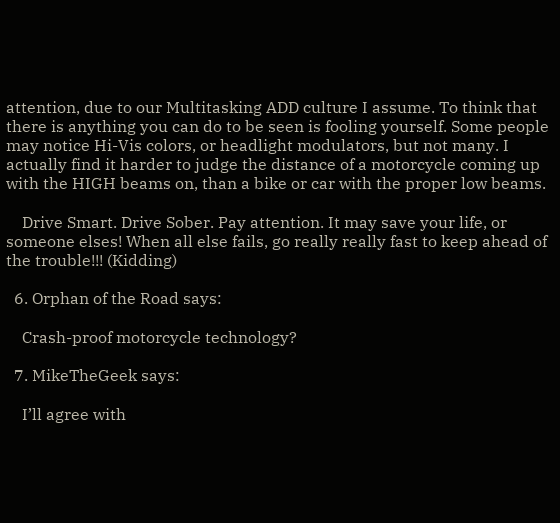attention, due to our Multitasking ADD culture I assume. To think that there is anything you can do to be seen is fooling yourself. Some people may notice Hi-Vis colors, or headlight modulators, but not many. I actually find it harder to judge the distance of a motorcycle coming up with the HIGH beams on, than a bike or car with the proper low beams.

    Drive Smart. Drive Sober. Pay attention. It may save your life, or someone elses! When all else fails, go really really fast to keep ahead of the trouble!!! (Kidding)

  6. Orphan of the Road says:

    Crash-proof motorcycle technology?

  7. MikeTheGeek says:

    I’ll agree with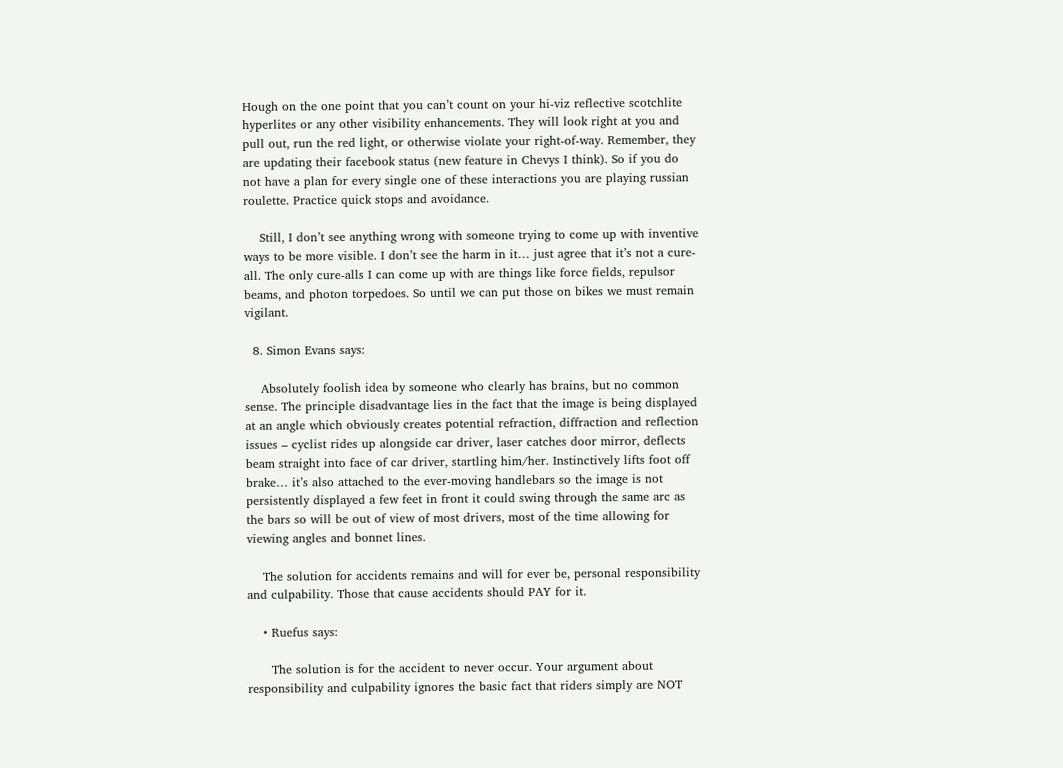Hough on the one point that you can’t count on your hi-viz reflective scotchlite hyperlites or any other visibility enhancements. They will look right at you and pull out, run the red light, or otherwise violate your right-of-way. Remember, they are updating their facebook status (new feature in Chevys I think). So if you do not have a plan for every single one of these interactions you are playing russian roulette. Practice quick stops and avoidance.

    Still, I don’t see anything wrong with someone trying to come up with inventive ways to be more visible. I don’t see the harm in it… just agree that it’s not a cure-all. The only cure-alls I can come up with are things like force fields, repulsor beams, and photon torpedoes. So until we can put those on bikes we must remain vigilant.

  8. Simon Evans says:

    Absolutely foolish idea by someone who clearly has brains, but no common sense. The principle disadvantage lies in the fact that the image is being displayed at an angle which obviously creates potential refraction, diffraction and reflection issues – cyclist rides up alongside car driver, laser catches door mirror, deflects beam straight into face of car driver, startling him/her. Instinctively lifts foot off brake… it’s also attached to the ever-moving handlebars so the image is not persistently displayed a few feet in front it could swing through the same arc as the bars so will be out of view of most drivers, most of the time allowing for viewing angles and bonnet lines.

    The solution for accidents remains and will for ever be, personal responsibility and culpability. Those that cause accidents should PAY for it.

    • Ruefus says:

      The solution is for the accident to never occur. Your argument about responsibility and culpability ignores the basic fact that riders simply are NOT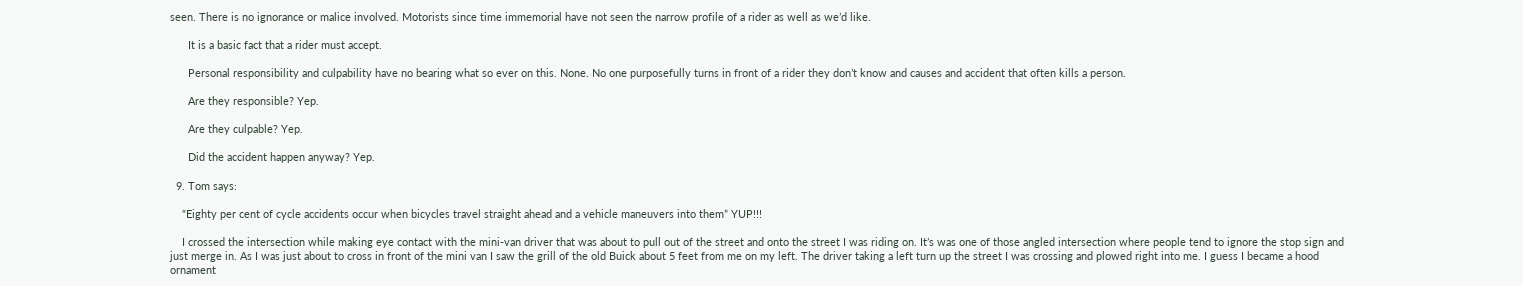seen. There is no ignorance or malice involved. Motorists since time immemorial have not seen the narrow profile of a rider as well as we’d like.

      It is a basic fact that a rider must accept.

      Personal responsibility and culpability have no bearing what so ever on this. None. No one purposefully turns in front of a rider they don’t know and causes and accident that often kills a person.

      Are they responsible? Yep.

      Are they culpable? Yep.

      Did the accident happen anyway? Yep.

  9. Tom says:

    “Eighty per cent of cycle accidents occur when bicycles travel straight ahead and a vehicle maneuvers into them” YUP!!!

    I crossed the intersection while making eye contact with the mini-van driver that was about to pull out of the street and onto the street I was riding on. It’s was one of those angled intersection where people tend to ignore the stop sign and just merge in. As I was just about to cross in front of the mini van I saw the grill of the old Buick about 5 feet from me on my left. The driver taking a left turn up the street I was crossing and plowed right into me. I guess I became a hood ornament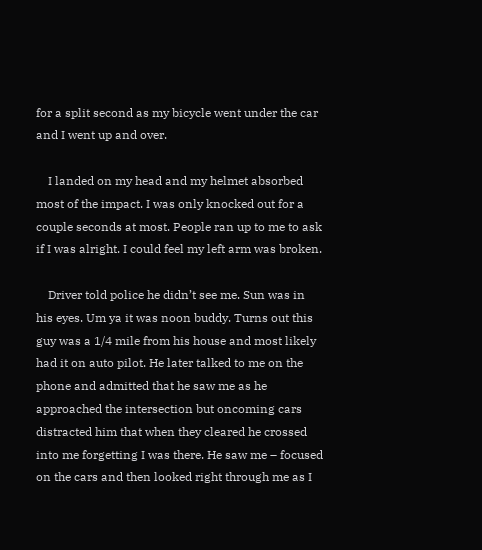for a split second as my bicycle went under the car and I went up and over.

    I landed on my head and my helmet absorbed most of the impact. I was only knocked out for a couple seconds at most. People ran up to me to ask if I was alright. I could feel my left arm was broken.

    Driver told police he didn’t see me. Sun was in his eyes. Um ya it was noon buddy. Turns out this guy was a 1/4 mile from his house and most likely had it on auto pilot. He later talked to me on the phone and admitted that he saw me as he approached the intersection but oncoming cars distracted him that when they cleared he crossed into me forgetting I was there. He saw me – focused on the cars and then looked right through me as I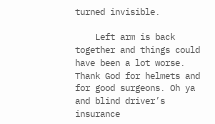turned invisible.

    Left arm is back together and things could have been a lot worse. Thank God for helmets and for good surgeons. Oh ya and blind driver’s insurance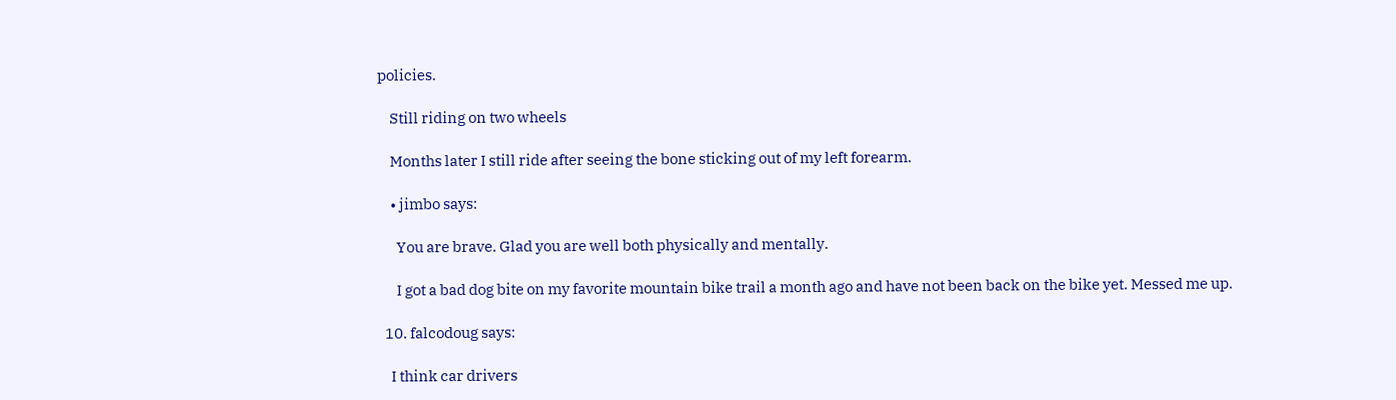policies.

    Still riding on two wheels

    Months later I still ride after seeing the bone sticking out of my left forearm.

    • jimbo says:

      You are brave. Glad you are well both physically and mentally.

      I got a bad dog bite on my favorite mountain bike trail a month ago and have not been back on the bike yet. Messed me up.

  10. falcodoug says:

    I think car drivers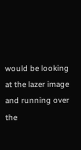would be looking at the lazer image and running over the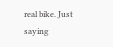real bike. Just saying